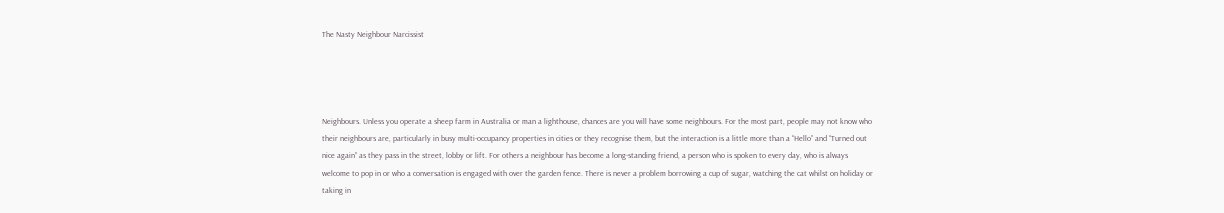The Nasty Neighbour Narcissist




Neighbours. Unless you operate a sheep farm in Australia or man a lighthouse, chances are you will have some neighbours. For the most part, people may not know who their neighbours are, particularly in busy multi-occupancy properties in cities or they recognise them, but the interaction is a little more than a “Hello” and “Turned out nice again” as they pass in the street, lobby or lift. For others a neighbour has become a long-standing friend, a person who is spoken to every day, who is always welcome to pop in or who a conversation is engaged with over the garden fence. There is never a problem borrowing a cup of sugar, watching the cat whilst on holiday or taking in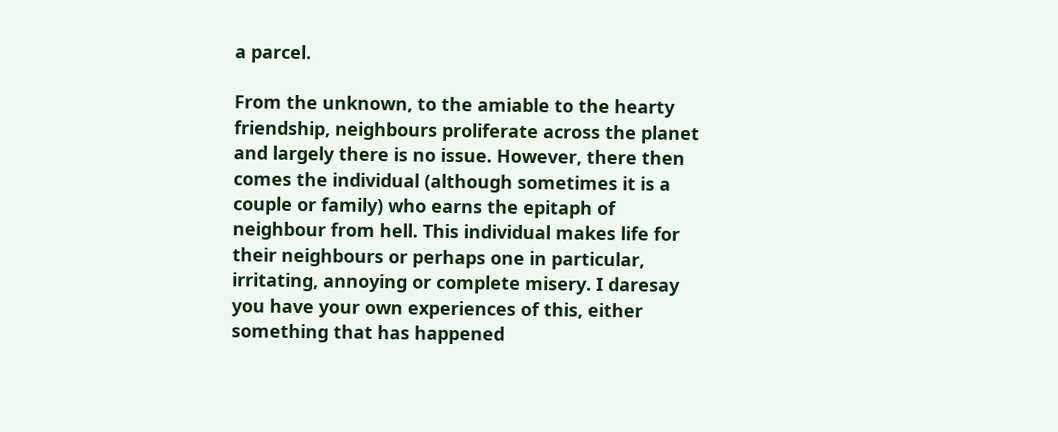a parcel.

From the unknown, to the amiable to the hearty friendship, neighbours proliferate across the planet and largely there is no issue. However, there then comes the individual (although sometimes it is a couple or family) who earns the epitaph of neighbour from hell. This individual makes life for their neighbours or perhaps one in particular, irritating, annoying or complete misery. I daresay you have your own experiences of this, either something that has happened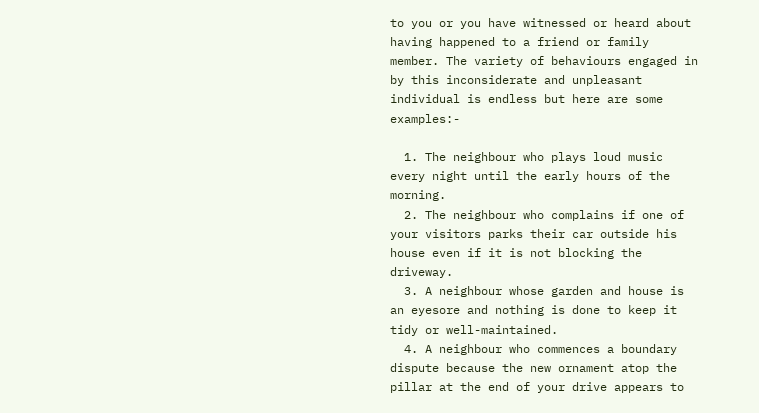to you or you have witnessed or heard about having happened to a friend or family member. The variety of behaviours engaged in by this inconsiderate and unpleasant individual is endless but here are some examples:-

  1. The neighbour who plays loud music every night until the early hours of the morning.
  2. The neighbour who complains if one of your visitors parks their car outside his house even if it is not blocking the driveway.
  3. A neighbour whose garden and house is an eyesore and nothing is done to keep it tidy or well-maintained.
  4. A neighbour who commences a boundary dispute because the new ornament atop the pillar at the end of your drive appears to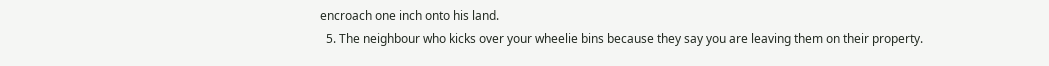encroach one inch onto his land.
  5. The neighbour who kicks over your wheelie bins because they say you are leaving them on their property.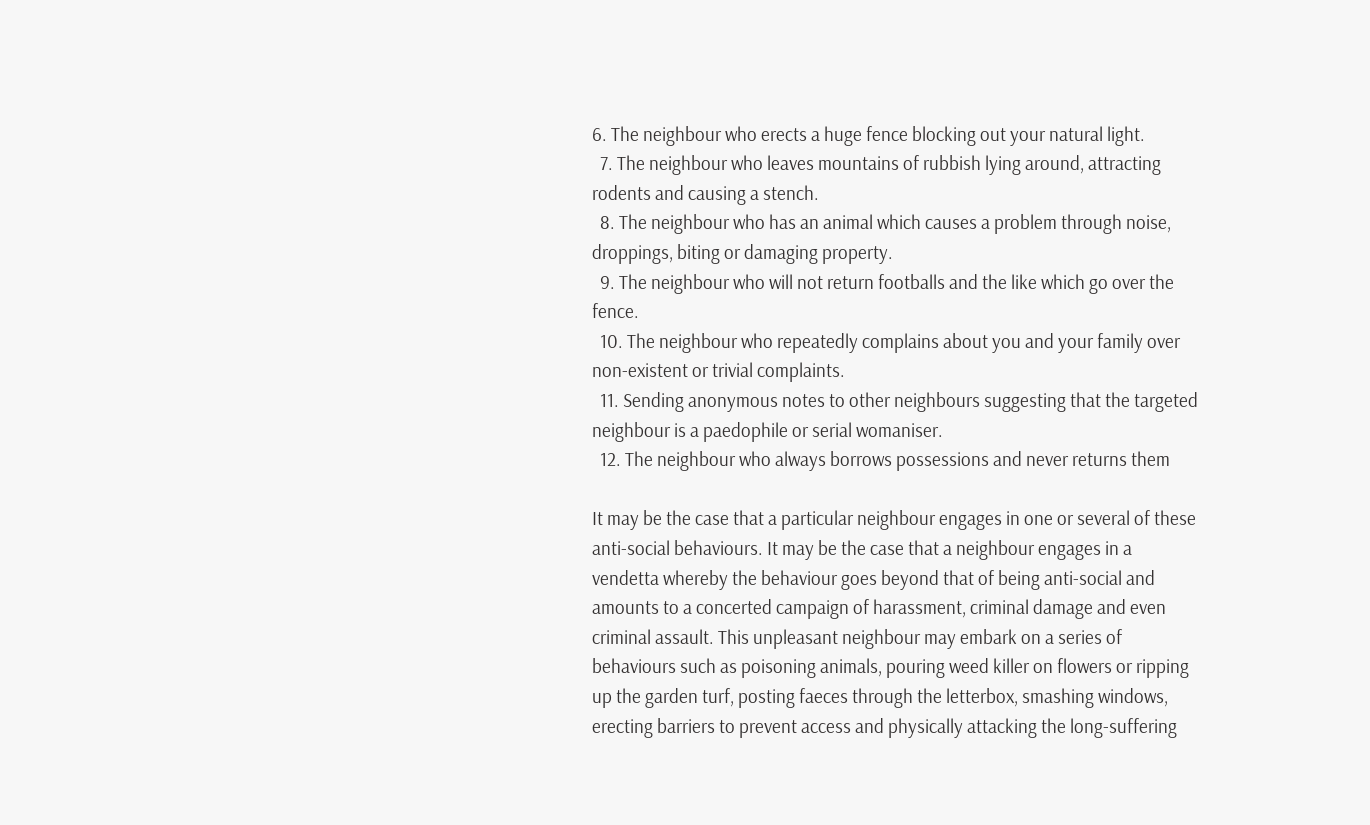6. The neighbour who erects a huge fence blocking out your natural light.
  7. The neighbour who leaves mountains of rubbish lying around, attracting rodents and causing a stench.
  8. The neighbour who has an animal which causes a problem through noise, droppings, biting or damaging property.
  9. The neighbour who will not return footballs and the like which go over the fence.
  10. The neighbour who repeatedly complains about you and your family over non-existent or trivial complaints.
  11. Sending anonymous notes to other neighbours suggesting that the targeted neighbour is a paedophile or serial womaniser.
  12. The neighbour who always borrows possessions and never returns them

It may be the case that a particular neighbour engages in one or several of these anti-social behaviours. It may be the case that a neighbour engages in a vendetta whereby the behaviour goes beyond that of being anti-social and amounts to a concerted campaign of harassment, criminal damage and even criminal assault. This unpleasant neighbour may embark on a series of behaviours such as poisoning animals, pouring weed killer on flowers or ripping up the garden turf, posting faeces through the letterbox, smashing windows, erecting barriers to prevent access and physically attacking the long-suffering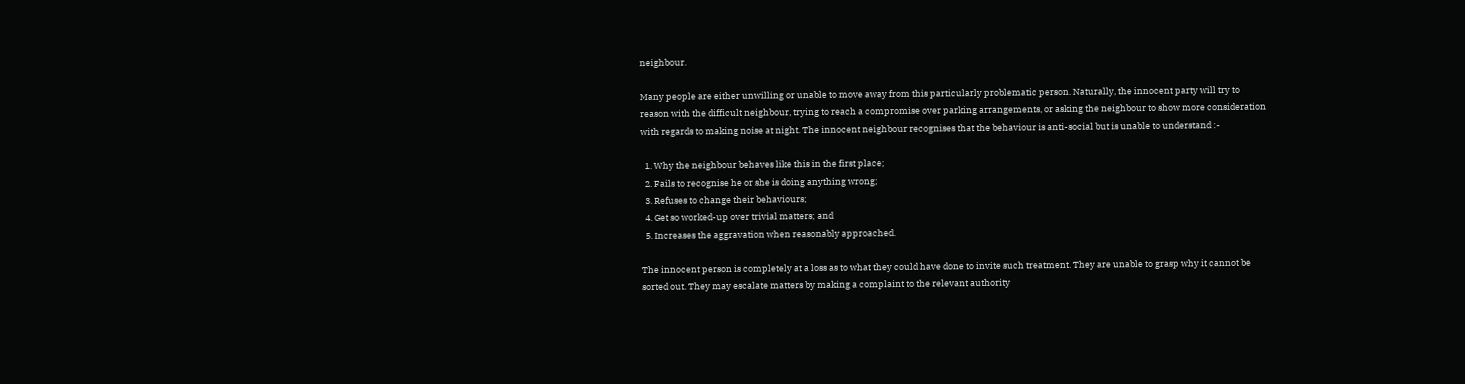neighbour.

Many people are either unwilling or unable to move away from this particularly problematic person. Naturally, the innocent party will try to reason with the difficult neighbour, trying to reach a compromise over parking arrangements, or asking the neighbour to show more consideration with regards to making noise at night. The innocent neighbour recognises that the behaviour is anti-social but is unable to understand :-

  1. Why the neighbour behaves like this in the first place;
  2. Fails to recognise he or she is doing anything wrong;
  3. Refuses to change their behaviours;
  4. Get so worked-up over trivial matters; and
  5. Increases the aggravation when reasonably approached.

The innocent person is completely at a loss as to what they could have done to invite such treatment. They are unable to grasp why it cannot be sorted out. They may escalate matters by making a complaint to the relevant authority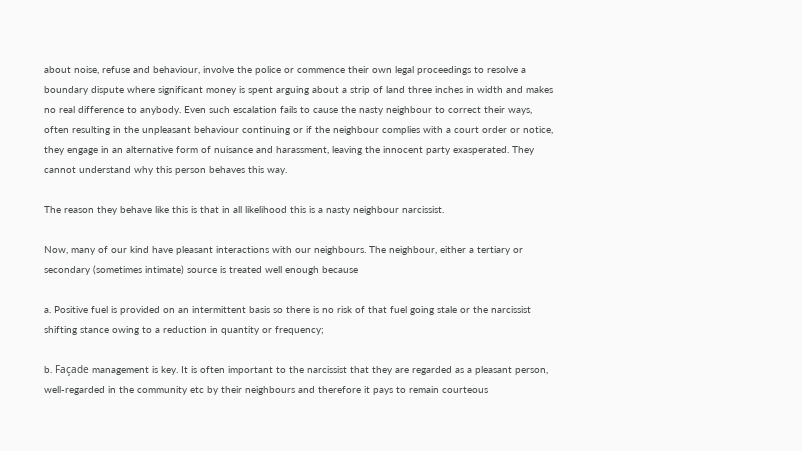about noise, refuse and behaviour, involve the police or commence their own legal proceedings to resolve a boundary dispute where significant money is spent arguing about a strip of land three inches in width and makes no real difference to anybody. Even such escalation fails to cause the nasty neighbour to correct their ways, often resulting in the unpleasant behaviour continuing or if the neighbour complies with a court order or notice, they engage in an alternative form of nuisance and harassment, leaving the innocent party exasperated. They cannot understand why this person behaves this way.

The reason they behave like this is that in all likelihood this is a nasty neighbour narcissist.

Now, many of our kind have pleasant interactions with our neighbours. The neighbour, either a tertiary or secondary (sometimes intimate) source is treated well enough because

a. Positive fuel is provided on an intermittent basis so there is no risk of that fuel going stale or the narcissist shifting stance owing to a reduction in quantity or frequency;

b. Façade management is key. It is often important to the narcissist that they are regarded as a pleasant person, well-regarded in the community etc by their neighbours and therefore it pays to remain courteous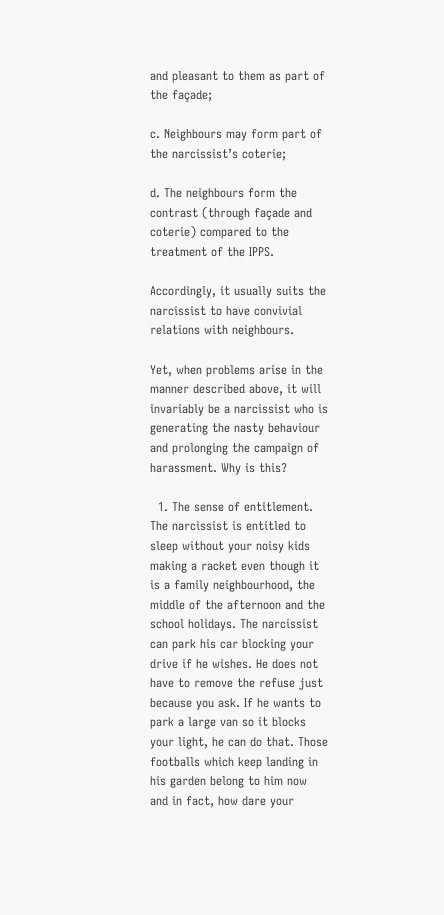and pleasant to them as part of the façade;

c. Neighbours may form part of the narcissist’s coterie;

d. The neighbours form the contrast (through façade and coterie) compared to the treatment of the IPPS.

Accordingly, it usually suits the narcissist to have convivial relations with neighbours.

Yet, when problems arise in the manner described above, it will invariably be a narcissist who is generating the nasty behaviour and prolonging the campaign of harassment. Why is this?

  1. The sense of entitlement. The narcissist is entitled to sleep without your noisy kids making a racket even though it is a family neighbourhood, the middle of the afternoon and the school holidays. The narcissist can park his car blocking your drive if he wishes. He does not have to remove the refuse just because you ask. If he wants to park a large van so it blocks your light, he can do that. Those footballs which keep landing in his garden belong to him now and in fact, how dare your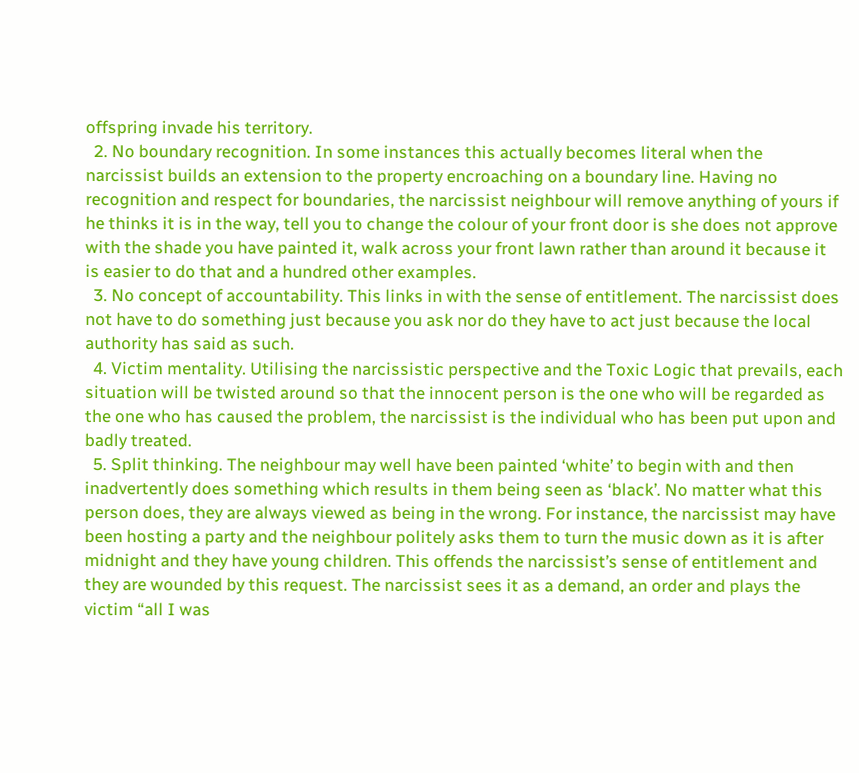offspring invade his territory.
  2. No boundary recognition. In some instances this actually becomes literal when the narcissist builds an extension to the property encroaching on a boundary line. Having no recognition and respect for boundaries, the narcissist neighbour will remove anything of yours if he thinks it is in the way, tell you to change the colour of your front door is she does not approve with the shade you have painted it, walk across your front lawn rather than around it because it is easier to do that and a hundred other examples.
  3. No concept of accountability. This links in with the sense of entitlement. The narcissist does not have to do something just because you ask nor do they have to act just because the local authority has said as such.
  4. Victim mentality. Utilising the narcissistic perspective and the Toxic Logic that prevails, each situation will be twisted around so that the innocent person is the one who will be regarded as the one who has caused the problem, the narcissist is the individual who has been put upon and badly treated.
  5. Split thinking. The neighbour may well have been painted ‘white’ to begin with and then inadvertently does something which results in them being seen as ‘black’. No matter what this person does, they are always viewed as being in the wrong. For instance, the narcissist may have been hosting a party and the neighbour politely asks them to turn the music down as it is after midnight and they have young children. This offends the narcissist’s sense of entitlement and they are wounded by this request. The narcissist sees it as a demand, an order and plays the victim “all I was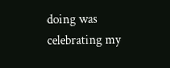doing was celebrating my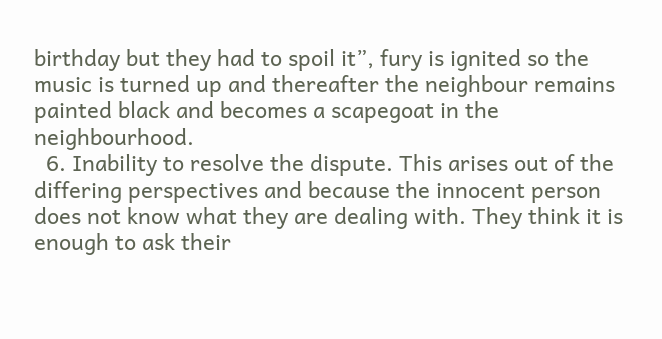birthday but they had to spoil it”, fury is ignited so the music is turned up and thereafter the neighbour remains painted black and becomes a scapegoat in the neighbourhood.
  6. Inability to resolve the dispute. This arises out of the differing perspectives and because the innocent person does not know what they are dealing with. They think it is enough to ask their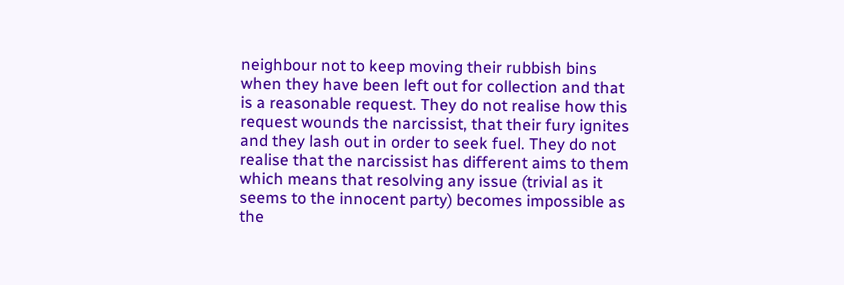neighbour not to keep moving their rubbish bins when they have been left out for collection and that is a reasonable request. They do not realise how this request wounds the narcissist, that their fury ignites and they lash out in order to seek fuel. They do not realise that the narcissist has different aims to them which means that resolving any issue (trivial as it seems to the innocent party) becomes impossible as the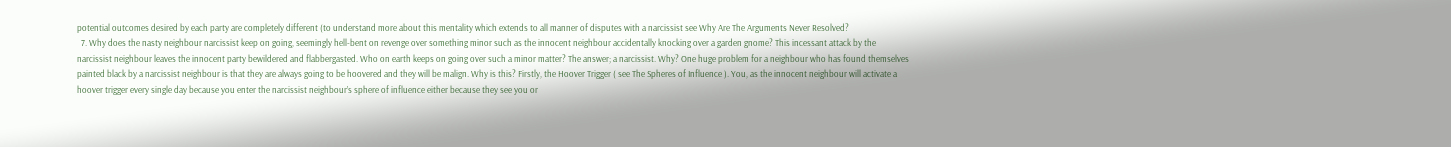potential outcomes desired by each party are completely different (to understand more about this mentality which extends to all manner of disputes with a narcissist see Why Are The Arguments Never Resolved?
  7. Why does the nasty neighbour narcissist keep on going, seemingly hell-bent on revenge over something minor such as the innocent neighbour accidentally knocking over a garden gnome? This incessant attack by the narcissist neighbour leaves the innocent party bewildered and flabbergasted. Who on earth keeps on going over such a minor matter? The answer; a narcissist. Why? One huge problem for a neighbour who has found themselves painted black by a narcissist neighbour is that they are always going to be hoovered and they will be malign. Why is this? Firstly, the Hoover Trigger ( see The Spheres of Influence ). You, as the innocent neighbour will activate a hoover trigger every single day because you enter the narcissist neighbour’s sphere of influence either because they see you or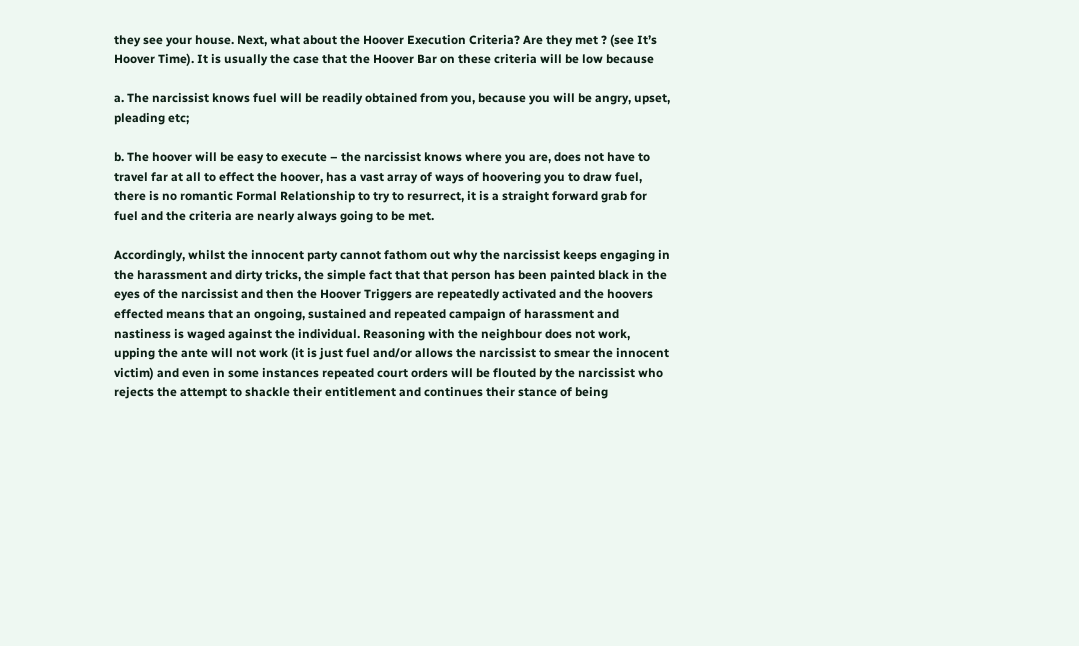they see your house. Next, what about the Hoover Execution Criteria? Are they met ? (see It’s Hoover Time). It is usually the case that the Hoover Bar on these criteria will be low because

a. The narcissist knows fuel will be readily obtained from you, because you will be angry, upset, pleading etc;

b. The hoover will be easy to execute – the narcissist knows where you are, does not have to travel far at all to effect the hoover, has a vast array of ways of hoovering you to draw fuel, there is no romantic Formal Relationship to try to resurrect, it is a straight forward grab for fuel and the criteria are nearly always going to be met.

Accordingly, whilst the innocent party cannot fathom out why the narcissist keeps engaging in the harassment and dirty tricks, the simple fact that that person has been painted black in the eyes of the narcissist and then the Hoover Triggers are repeatedly activated and the hoovers effected means that an ongoing, sustained and repeated campaign of harassment and nastiness is waged against the individual. Reasoning with the neighbour does not work, upping the ante will not work (it is just fuel and/or allows the narcissist to smear the innocent victim) and even in some instances repeated court orders will be flouted by the narcissist who rejects the attempt to shackle their entitlement and continues their stance of being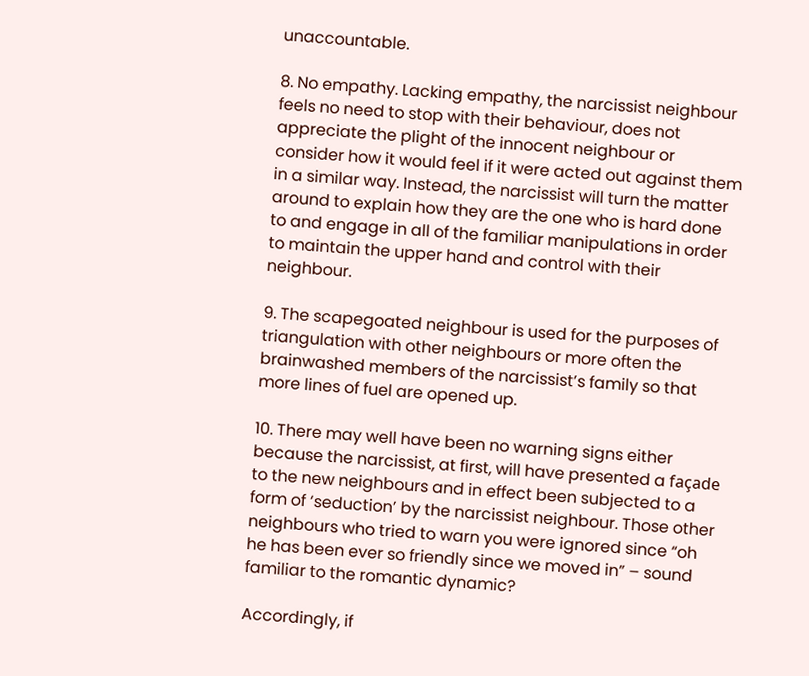unaccountable.

8. No empathy. Lacking empathy, the narcissist neighbour feels no need to stop with their behaviour, does not appreciate the plight of the innocent neighbour or consider how it would feel if it were acted out against them in a similar way. Instead, the narcissist will turn the matter around to explain how they are the one who is hard done to and engage in all of the familiar manipulations in order to maintain the upper hand and control with their neighbour.

9. The scapegoated neighbour is used for the purposes of triangulation with other neighbours or more often the brainwashed members of the narcissist’s family so that more lines of fuel are opened up.

10. There may well have been no warning signs either because the narcissist, at first, will have presented a façade to the new neighbours and in effect been subjected to a form of ‘seduction’ by the narcissist neighbour. Those other neighbours who tried to warn you were ignored since “oh he has been ever so friendly since we moved in” – sound familiar to the romantic dynamic?

Accordingly, if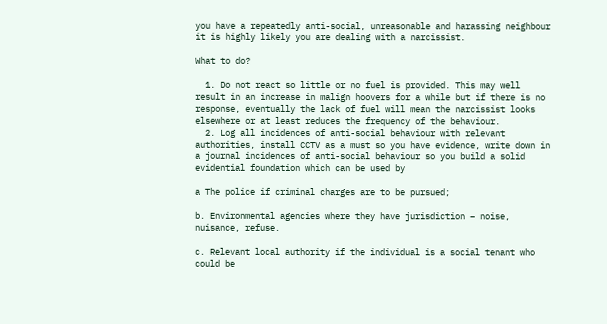you have a repeatedly anti-social, unreasonable and harassing neighbour it is highly likely you are dealing with a narcissist.

What to do?

  1. Do not react so little or no fuel is provided. This may well result in an increase in malign hoovers for a while but if there is no response, eventually the lack of fuel will mean the narcissist looks elsewhere or at least reduces the frequency of the behaviour.
  2. Log all incidences of anti-social behaviour with relevant authorities, install CCTV as a must so you have evidence, write down in a journal incidences of anti-social behaviour so you build a solid evidential foundation which can be used by

a The police if criminal charges are to be pursued;

b. Environmental agencies where they have jurisdiction – noise, nuisance, refuse.

c. Relevant local authority if the individual is a social tenant who could be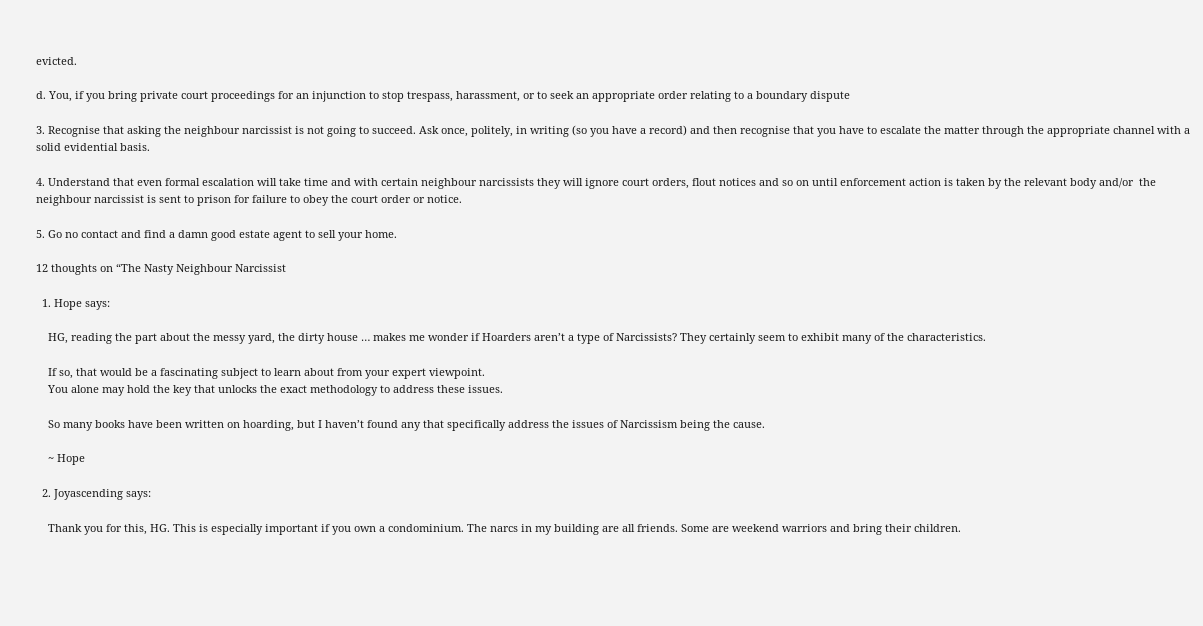evicted.

d. You, if you bring private court proceedings for an injunction to stop trespass, harassment, or to seek an appropriate order relating to a boundary dispute

3. Recognise that asking the neighbour narcissist is not going to succeed. Ask once, politely, in writing (so you have a record) and then recognise that you have to escalate the matter through the appropriate channel with a solid evidential basis.

4. Understand that even formal escalation will take time and with certain neighbour narcissists they will ignore court orders, flout notices and so on until enforcement action is taken by the relevant body and/or  the neighbour narcissist is sent to prison for failure to obey the court order or notice.

5. Go no contact and find a damn good estate agent to sell your home.

12 thoughts on “The Nasty Neighbour Narcissist

  1. Hope says:

    HG, reading the part about the messy yard, the dirty house … makes me wonder if Hoarders aren’t a type of Narcissists? They certainly seem to exhibit many of the characteristics.

    If so, that would be a fascinating subject to learn about from your expert viewpoint.
    You alone may hold the key that unlocks the exact methodology to address these issues.

    So many books have been written on hoarding, but I haven’t found any that specifically address the issues of Narcissism being the cause.

    ~ Hope

  2. Joyascending says:

    Thank you for this, HG. This is especially important if you own a condominium. The narcs in my building are all friends. Some are weekend warriors and bring their children.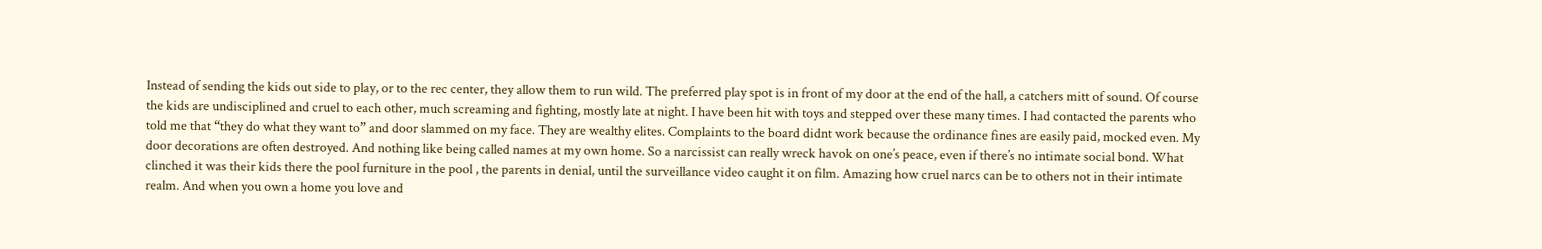Instead of sending the kids out side to play, or to the rec center, they allow them to run wild. The preferred play spot is in front of my door at the end of the hall, a catchers mitt of sound. Of course the kids are undisciplined and cruel to each other, much screaming and fighting, mostly late at night. I have been hit with toys and stepped over these many times. I had contacted the parents who told me that “they do what they want to” and door slammed on my face. They are wealthy elites. Complaints to the board didnt work because the ordinance fines are easily paid, mocked even. My door decorations are often destroyed. And nothing like being called names at my own home. So a narcissist can really wreck havok on one’s peace, even if there’s no intimate social bond. What clinched it was their kids there the pool furniture in the pool , the parents in denial, until the surveillance video caught it on film. Amazing how cruel narcs can be to others not in their intimate realm. And when you own a home you love and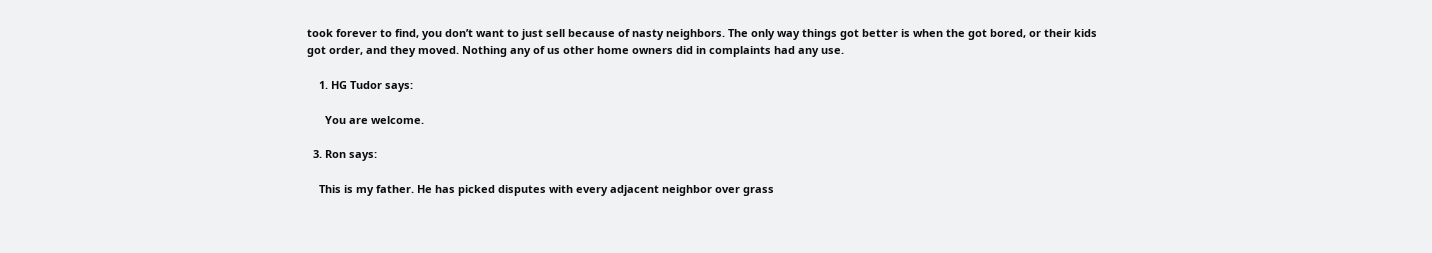took forever to find, you don’t want to just sell because of nasty neighbors. The only way things got better is when the got bored, or their kids got order, and they moved. Nothing any of us other home owners did in complaints had any use.

    1. HG Tudor says:

      You are welcome.

  3. Ron says:

    This is my father. He has picked disputes with every adjacent neighbor over grass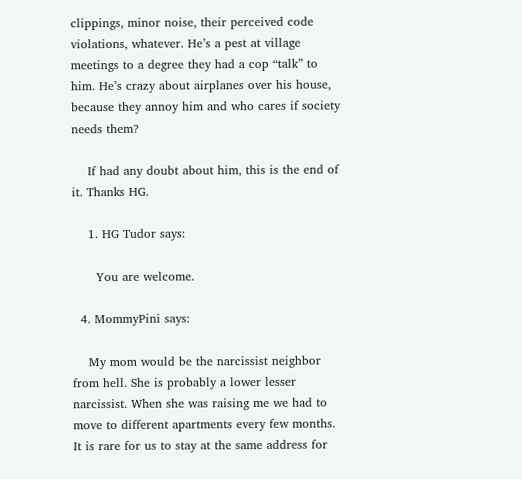clippings, minor noise, their perceived code violations, whatever. He’s a pest at village meetings to a degree they had a cop “talk” to him. He’s crazy about airplanes over his house, because they annoy him and who cares if society needs them?

    If had any doubt about him, this is the end of it. Thanks HG.

    1. HG Tudor says:

      You are welcome.

  4. MommyPini says:

    My mom would be the narcissist neighbor from hell. She is probably a lower lesser narcissist. When she was raising me we had to move to different apartments every few months. It is rare for us to stay at the same address for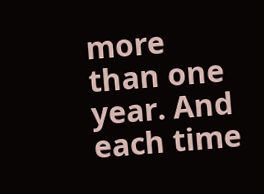more than one year. And each time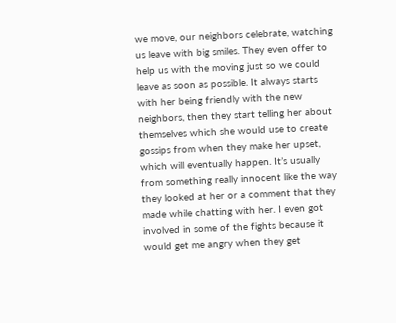we move, our neighbors celebrate, watching us leave with big smiles. They even offer to help us with the moving just so we could leave as soon as possible. It always starts with her being friendly with the new neighbors, then they start telling her about themselves which she would use to create gossips from when they make her upset, which will eventually happen. It’s usually from something really innocent like the way they looked at her or a comment that they made while chatting with her. I even got involved in some of the fights because it would get me angry when they get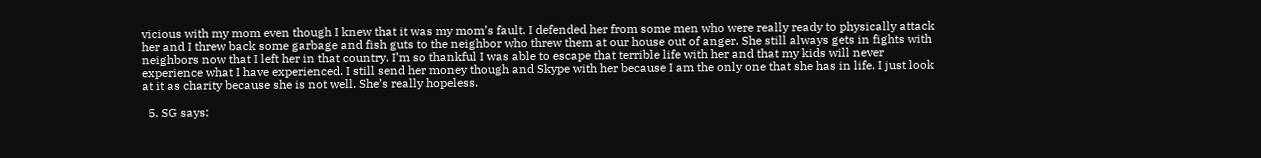vicious with my mom even though I knew that it was my mom’s fault. I defended her from some men who were really ready to physically attack her and I threw back some garbage and fish guts to the neighbor who threw them at our house out of anger. She still always gets in fights with neighbors now that I left her in that country. I’m so thankful I was able to escape that terrible life with her and that my kids will never experience what I have experienced. I still send her money though and Skype with her because I am the only one that she has in life. I just look at it as charity because she is not well. She’s really hopeless.

  5. SG says: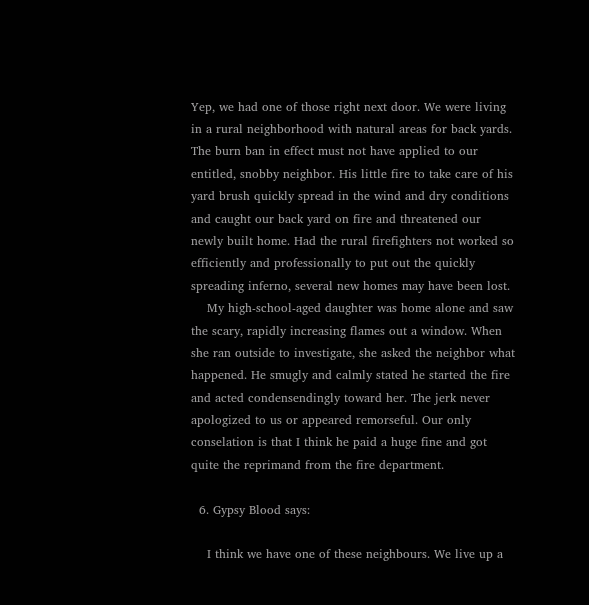Yep, we had one of those right next door. We were living in a rural neighborhood with natural areas for back yards. The burn ban in effect must not have applied to our entitled, snobby neighbor. His little fire to take care of his yard brush quickly spread in the wind and dry conditions and caught our back yard on fire and threatened our newly built home. Had the rural firefighters not worked so efficiently and professionally to put out the quickly spreading inferno, several new homes may have been lost.
    My high-school-aged daughter was home alone and saw the scary, rapidly increasing flames out a window. When she ran outside to investigate, she asked the neighbor what happened. He smugly and calmly stated he started the fire and acted condensendingly toward her. The jerk never apologized to us or appeared remorseful. Our only conselation is that I think he paid a huge fine and got quite the reprimand from the fire department.

  6. Gypsy Blood says:

    I think we have one of these neighbours. We live up a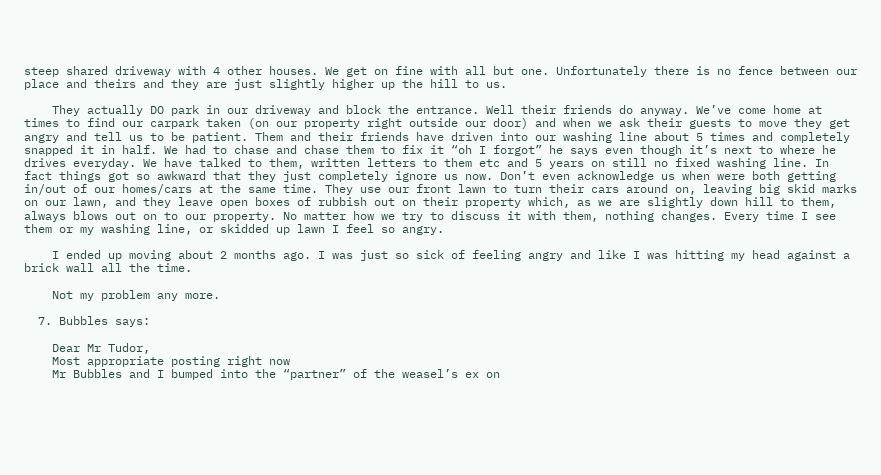steep shared driveway with 4 other houses. We get on fine with all but one. Unfortunately there is no fence between our place and theirs and they are just slightly higher up the hill to us.

    They actually DO park in our driveway and block the entrance. Well their friends do anyway. We’ve come home at times to find our carpark taken (on our property right outside our door) and when we ask their guests to move they get angry and tell us to be patient. Them and their friends have driven into our washing line about 5 times and completely snapped it in half. We had to chase and chase them to fix it “oh I forgot” he says even though it’s next to where he drives everyday. We have talked to them, written letters to them etc and 5 years on still no fixed washing line. In fact things got so awkward that they just completely ignore us now. Don’t even acknowledge us when were both getting in/out of our homes/cars at the same time. They use our front lawn to turn their cars around on, leaving big skid marks on our lawn, and they leave open boxes of rubbish out on their property which, as we are slightly down hill to them, always blows out on to our property. No matter how we try to discuss it with them, nothing changes. Every time I see them or my washing line, or skidded up lawn I feel so angry.

    I ended up moving about 2 months ago. I was just so sick of feeling angry and like I was hitting my head against a brick wall all the time.

    Not my problem any more.

  7. Bubbles says:

    Dear Mr Tudor,
    Most appropriate posting right now
    Mr Bubbles and I bumped into the “partner” of the weasel’s ex on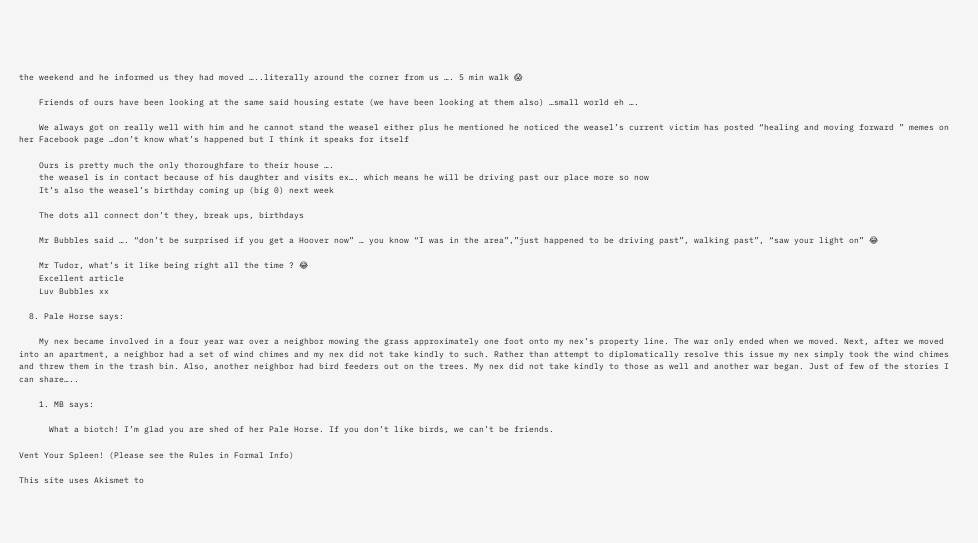the weekend and he informed us they had moved …..literally around the corner from us …. 5 min walk 😱

    Friends of ours have been looking at the same said housing estate (we have been looking at them also) …small world eh ….

    We always got on really well with him and he cannot stand the weasel either plus he mentioned he noticed the weasel’s current victim has posted “healing and moving forward ” memes on her Facebook page …don’t know what’s happened but I think it speaks for itself

    Ours is pretty much the only thoroughfare to their house ….
    the weasel is in contact because of his daughter and visits ex…. which means he will be driving past our place more so now
    It’s also the weasel’s birthday coming up (big 0) next week

    The dots all connect don’t they, break ups, birthdays

    Mr Bubbles said …. “don’t be surprised if you get a Hoover now” … you know “I was in the area”,”just happened to be driving past”, walking past”, “saw your light on” 😂

    Mr Tudor, what’s it like being right all the time ? 😂
    Excellent article
    Luv Bubbles xx

  8. Pale Horse says:

    My nex became involved in a four year war over a neighbor mowing the grass approximately one foot onto my nex’s property line. The war only ended when we moved. Next, after we moved into an apartment, a neighbor had a set of wind chimes and my nex did not take kindly to such. Rather than attempt to diplomatically resolve this issue my nex simply took the wind chimes and threw them in the trash bin. Also, another neighbor had bird feeders out on the trees. My nex did not take kindly to those as well and another war began. Just of few of the stories I can share…..

    1. MB says:

      What a biotch! I’m glad you are shed of her Pale Horse. If you don’t like birds, we can’t be friends.

Vent Your Spleen! (Please see the Rules in Formal Info)

This site uses Akismet to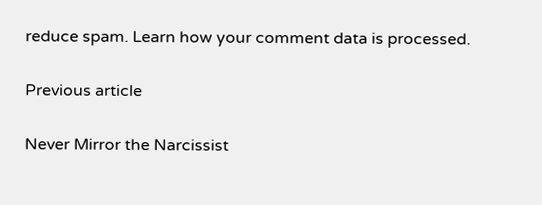reduce spam. Learn how your comment data is processed.

Previous article

Never Mirror the Narcissist